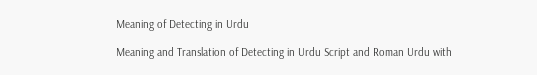Meaning of Detecting in Urdu

Meaning and Translation of Detecting in Urdu Script and Roman Urdu with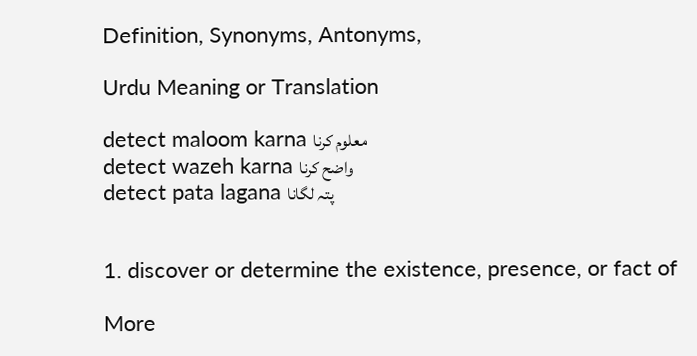Definition, Synonyms, Antonyms,

Urdu Meaning or Translation

detect maloom karna معلوم کرنا
detect wazeh karna واضح کرنا
detect pata lagana پتہ لگانا


1. discover or determine the existence, presence, or fact of

More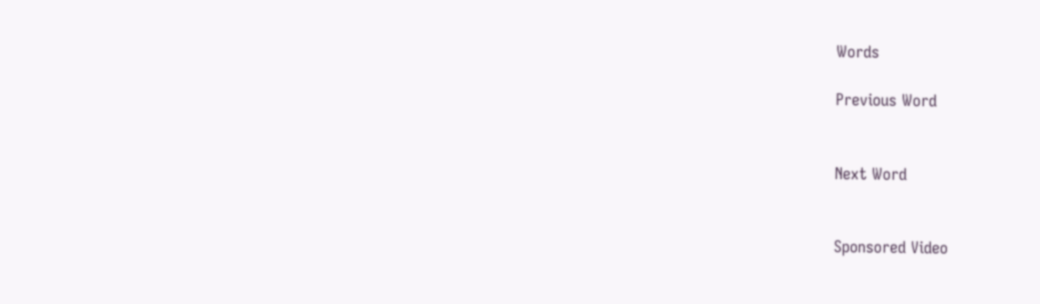Words

Previous Word


Next Word


Sponsored Video